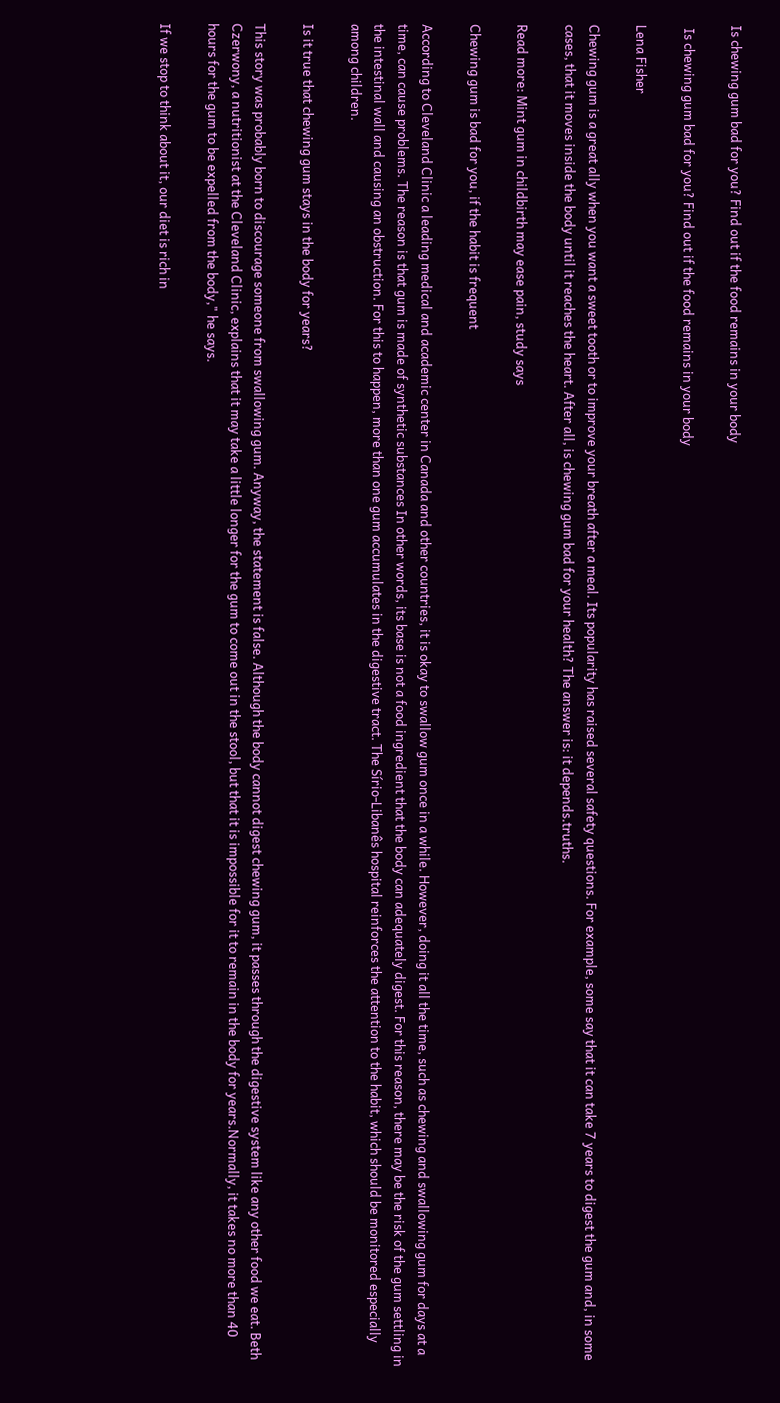Is chewing gum bad for you? Find out if the food remains in your body

 Is chewing gum bad for you? Find out if the food remains in your body

Lena Fisher

Chewing gum is a great ally when you want a sweet tooth or to improve your breath after a meal. Its popularity has raised several safety questions. For example, some say that it can take 7 years to digest the gum and, in some cases, that it moves inside the body until it reaches the heart. After all, is chewing gum bad for your health? The answer is: it depends.truths.

Read more: Mint gum in childbirth may ease pain, study says

Chewing gum is bad for you, if the habit is frequent

According to Cleveland Clinic a leading medical and academic center in Canada and other countries, it is okay to swallow gum once in a while. However, doing it all the time, such as chewing and swallowing gum for days at a time, can cause problems. The reason is that gum is made of synthetic substances In other words, its base is not a food ingredient that the body can adequately digest. For this reason, there may be the risk of the gum settling in the intestinal wall and causing an obstruction. For this to happen, more than one gum accumulates in the digestive tract. The Sírio-Libanês hospital reinforces the attention to the habit, which should be monitored especially among children.

Is it true that chewing gum stays in the body for years?

This story was probably born to discourage someone from swallowing gum. Anyway, the statement is false. Although the body cannot digest chewing gum, it passes through the digestive system like any other food we eat. Beth Czerwony, a nutritionist at the Cleveland Clinic, explains that it may take a little longer for the gum to come out in the stool, but that it is impossible for it to remain in the body for years.Normally, it takes no more than 40 hours for the gum to be expelled from the body," he says.

If we stop to think about it, our diet is rich in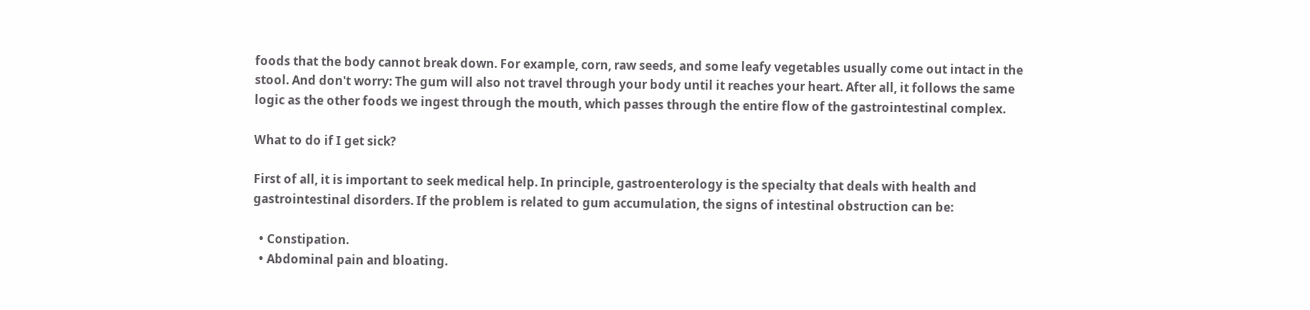foods that the body cannot break down. For example, corn, raw seeds, and some leafy vegetables usually come out intact in the stool. And don't worry: The gum will also not travel through your body until it reaches your heart. After all, it follows the same logic as the other foods we ingest through the mouth, which passes through the entire flow of the gastrointestinal complex.

What to do if I get sick?

First of all, it is important to seek medical help. In principle, gastroenterology is the specialty that deals with health and gastrointestinal disorders. If the problem is related to gum accumulation, the signs of intestinal obstruction can be:

  • Constipation.
  • Abdominal pain and bloating.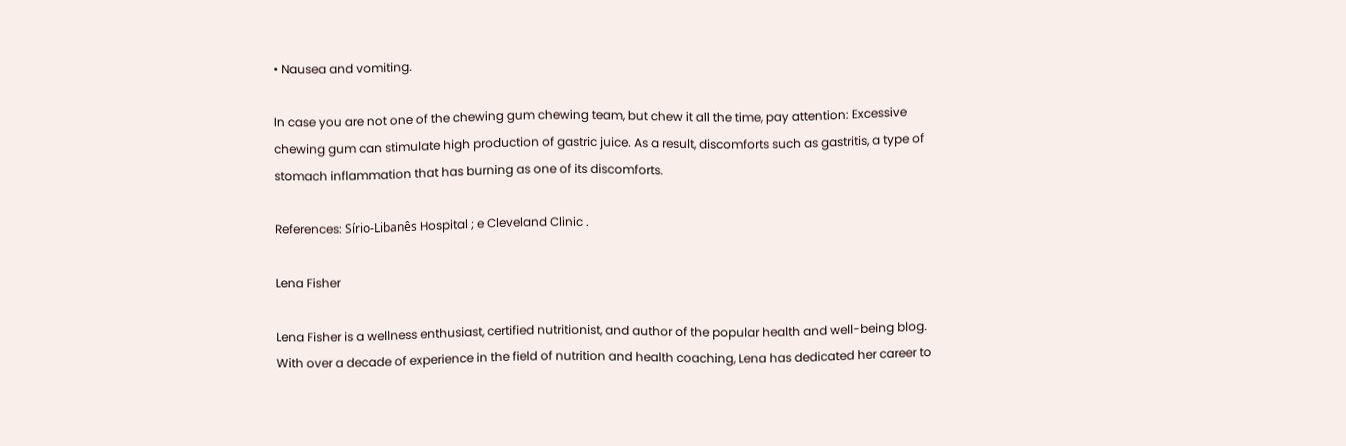• Nausea and vomiting.

In case you are not one of the chewing gum chewing team, but chew it all the time, pay attention: Excessive chewing gum can stimulate high production of gastric juice. As a result, discomforts such as gastritis, a type of stomach inflammation that has burning as one of its discomforts.

References: Sírio-Libanês Hospital ; e Cleveland Clinic .

Lena Fisher

Lena Fisher is a wellness enthusiast, certified nutritionist, and author of the popular health and well-being blog. With over a decade of experience in the field of nutrition and health coaching, Lena has dedicated her career to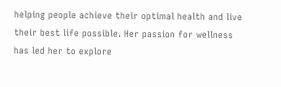helping people achieve their optimal health and live their best life possible. Her passion for wellness has led her to explore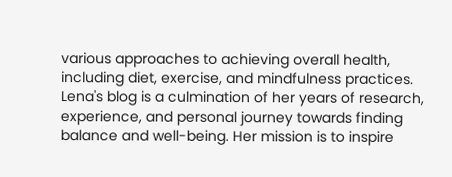various approaches to achieving overall health, including diet, exercise, and mindfulness practices. Lena's blog is a culmination of her years of research, experience, and personal journey towards finding balance and well-being. Her mission is to inspire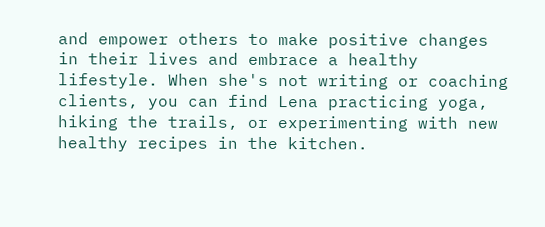and empower others to make positive changes in their lives and embrace a healthy lifestyle. When she's not writing or coaching clients, you can find Lena practicing yoga, hiking the trails, or experimenting with new healthy recipes in the kitchen.